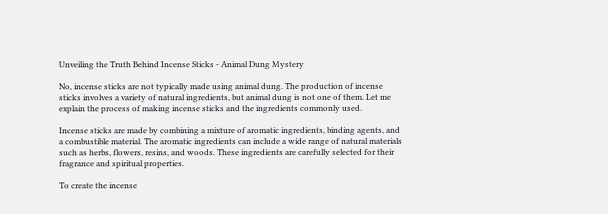Unveiling the Truth Behind Incense Sticks - Animal Dung Mystery

No, incense sticks are not typically made using animal dung. The production of incense sticks involves a variety of natural ingredients, but animal dung is not one of them. Let me explain the process of making incense sticks and the ingredients commonly used.

Incense sticks are made by combining a mixture of aromatic ingredients, binding agents, and a combustible material. The aromatic ingredients can include a wide range of natural materials such as herbs, flowers, resins, and woods. These ingredients are carefully selected for their fragrance and spiritual properties.

To create the incense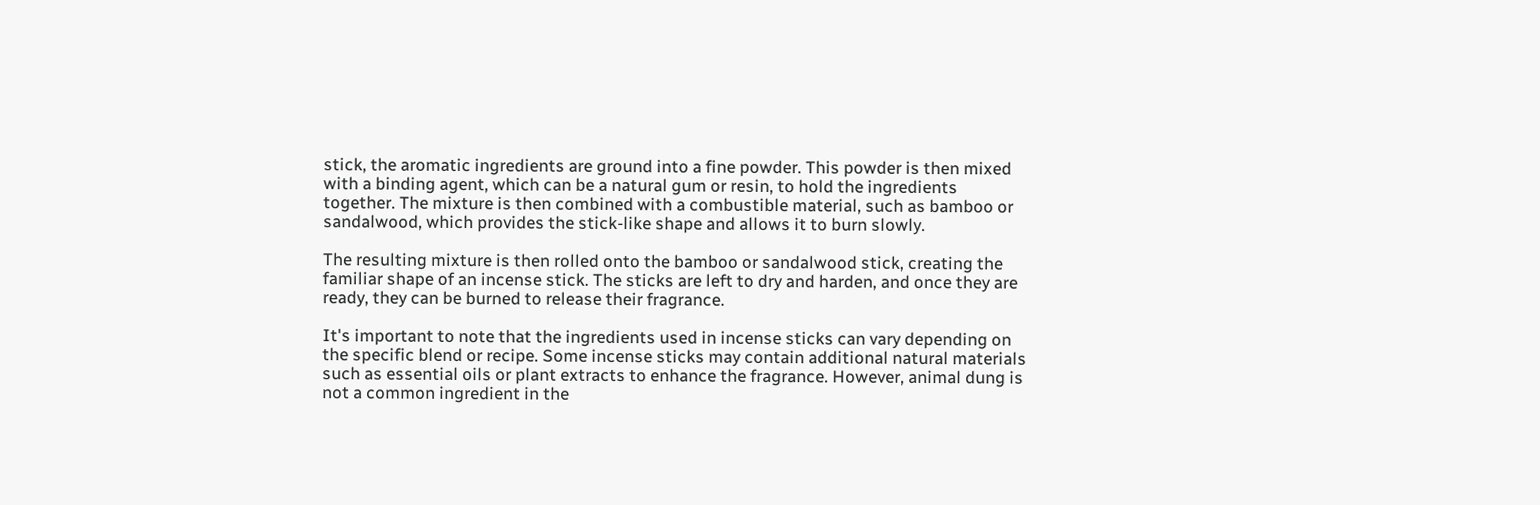stick, the aromatic ingredients are ground into a fine powder. This powder is then mixed with a binding agent, which can be a natural gum or resin, to hold the ingredients together. The mixture is then combined with a combustible material, such as bamboo or sandalwood, which provides the stick-like shape and allows it to burn slowly.

The resulting mixture is then rolled onto the bamboo or sandalwood stick, creating the familiar shape of an incense stick. The sticks are left to dry and harden, and once they are ready, they can be burned to release their fragrance.

It's important to note that the ingredients used in incense sticks can vary depending on the specific blend or recipe. Some incense sticks may contain additional natural materials such as essential oils or plant extracts to enhance the fragrance. However, animal dung is not a common ingredient in the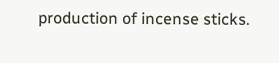production of incense sticks.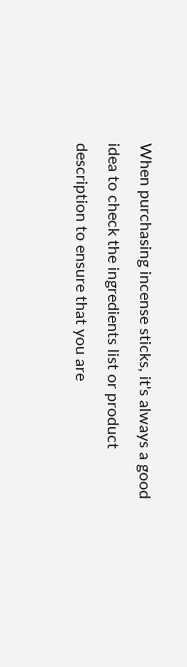When purchasing incense sticks, it's always a good idea to check the ingredients list or product description to ensure that you are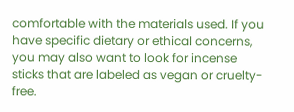comfortable with the materials used. If you have specific dietary or ethical concerns, you may also want to look for incense sticks that are labeled as vegan or cruelty-free.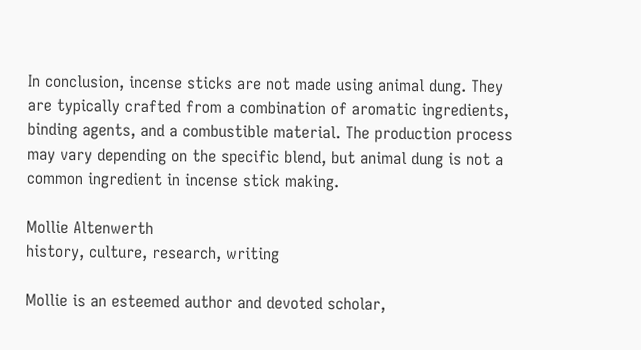In conclusion, incense sticks are not made using animal dung. They are typically crafted from a combination of aromatic ingredients, binding agents, and a combustible material. The production process may vary depending on the specific blend, but animal dung is not a common ingredient in incense stick making.

Mollie Altenwerth
history, culture, research, writing

Mollie is an esteemed author and devoted scholar,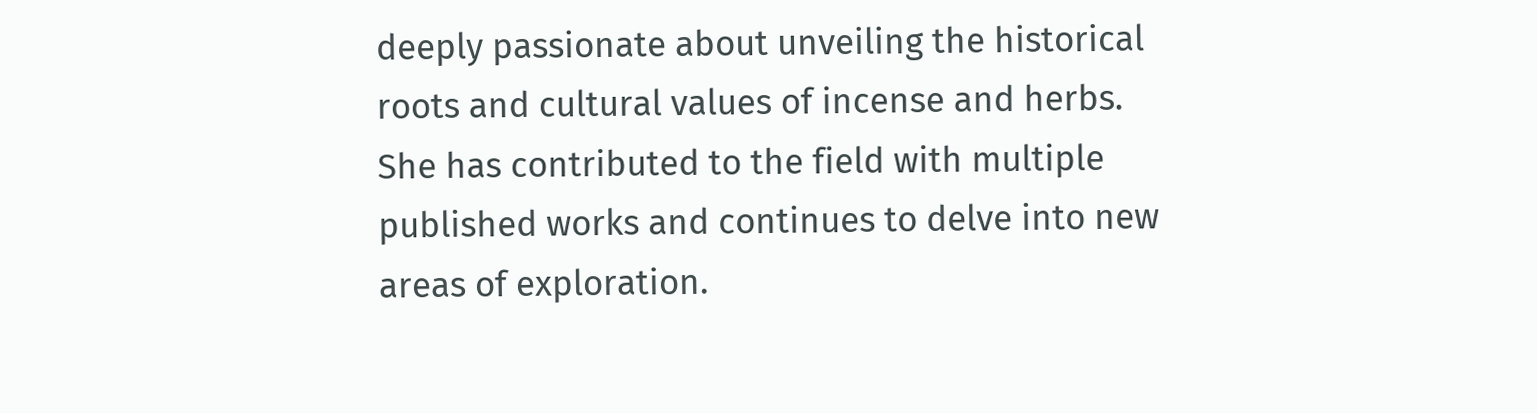deeply passionate about unveiling the historical roots and cultural values of incense and herbs. She has contributed to the field with multiple published works and continues to delve into new areas of exploration.